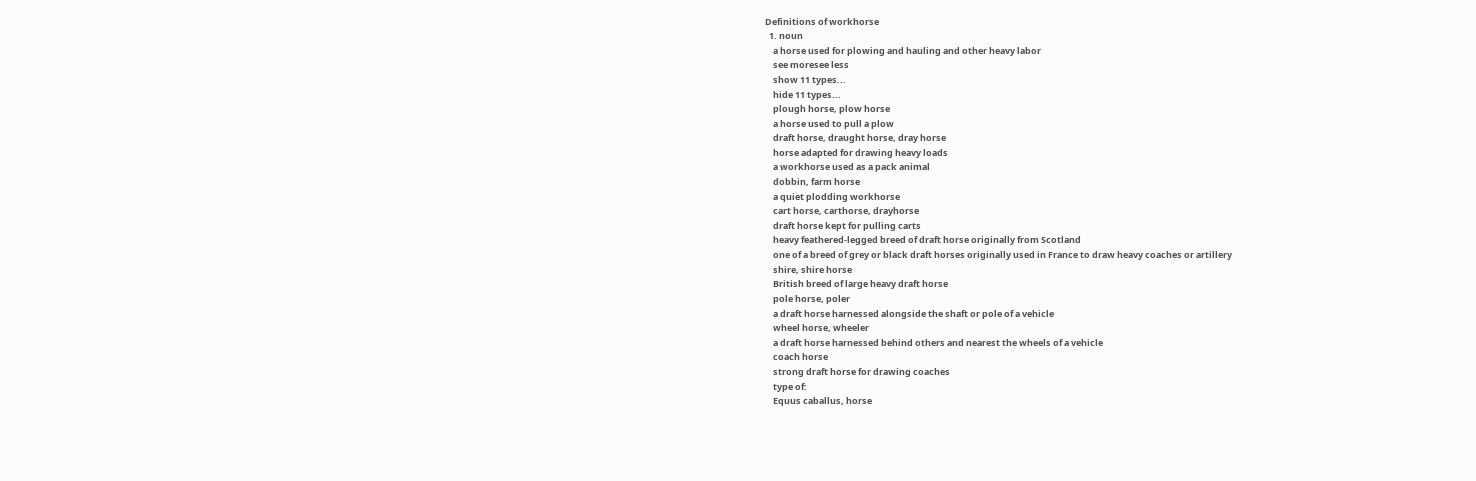Definitions of workhorse
  1. noun
    a horse used for plowing and hauling and other heavy labor
    see moresee less
    show 11 types...
    hide 11 types...
    plough horse, plow horse
    a horse used to pull a plow
    draft horse, draught horse, dray horse
    horse adapted for drawing heavy loads
    a workhorse used as a pack animal
    dobbin, farm horse
    a quiet plodding workhorse
    cart horse, carthorse, drayhorse
    draft horse kept for pulling carts
    heavy feathered-legged breed of draft horse originally from Scotland
    one of a breed of grey or black draft horses originally used in France to draw heavy coaches or artillery
    shire, shire horse
    British breed of large heavy draft horse
    pole horse, poler
    a draft horse harnessed alongside the shaft or pole of a vehicle
    wheel horse, wheeler
    a draft horse harnessed behind others and nearest the wheels of a vehicle
    coach horse
    strong draft horse for drawing coaches
    type of:
    Equus caballus, horse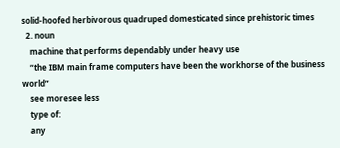solid-hoofed herbivorous quadruped domesticated since prehistoric times
  2. noun
    machine that performs dependably under heavy use
    “the IBM main frame computers have been the workhorse of the business world”
    see moresee less
    type of:
    any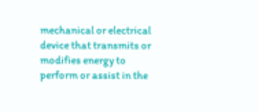mechanical or electrical device that transmits or modifies energy to perform or assist in the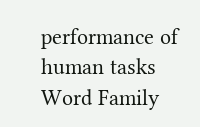performance of human tasks
Word Family